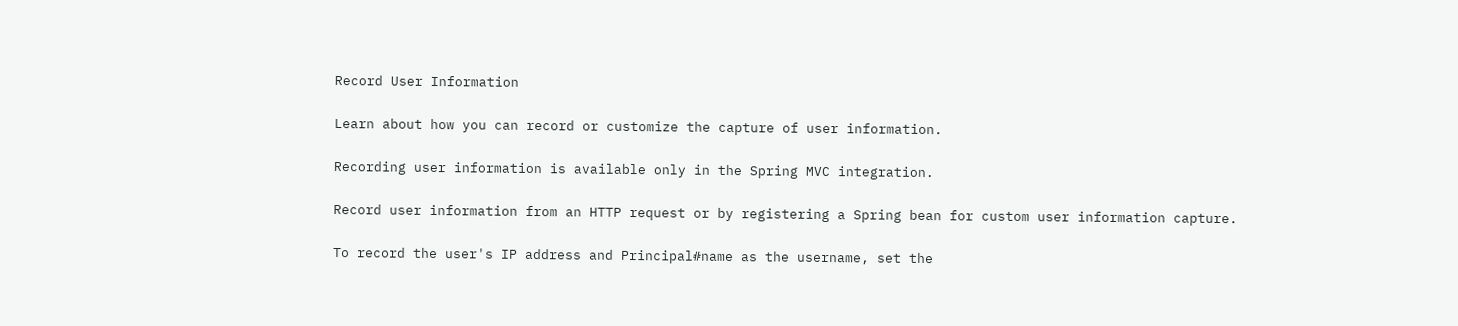Record User Information

Learn about how you can record or customize the capture of user information.

Recording user information is available only in the Spring MVC integration.

Record user information from an HTTP request or by registering a Spring bean for custom user information capture.

To record the user's IP address and Principal#name as the username, set the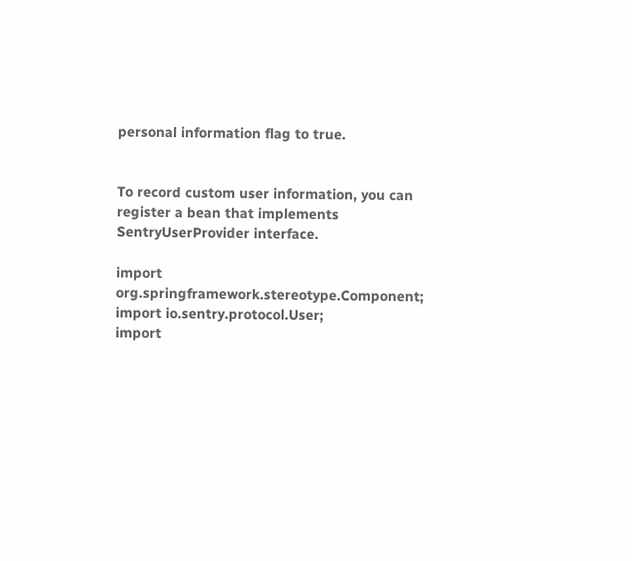personal information flag to true.


To record custom user information, you can register a bean that implements SentryUserProvider interface.

import org.springframework.stereotype.Component;
import io.sentry.protocol.User;
import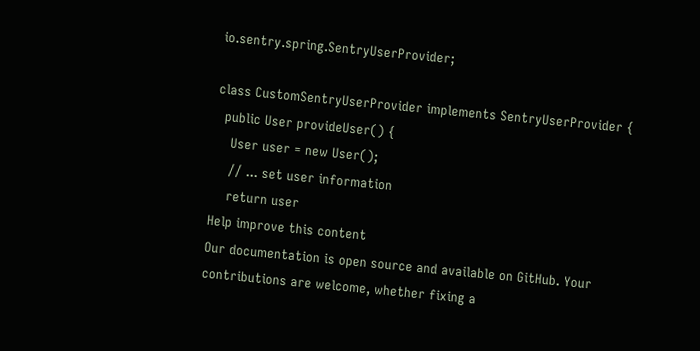io.sentry.spring.SentryUserProvider;

class CustomSentryUserProvider implements SentryUserProvider {
  public User provideUser() {
    User user = new User();
    // ... set user information
    return user
Help improve this content
Our documentation is open source and available on GitHub. Your contributions are welcome, whether fixing a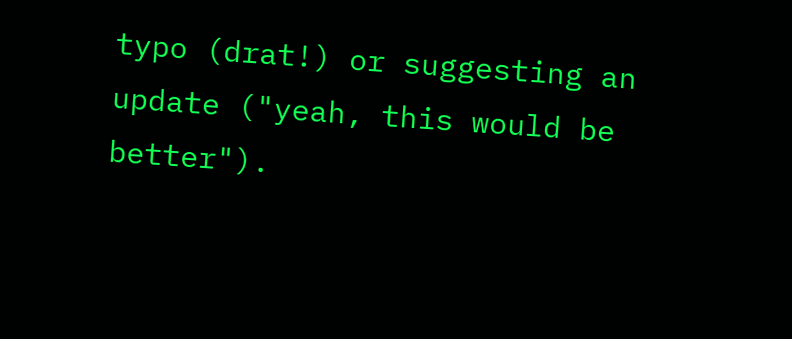typo (drat!) or suggesting an update ("yeah, this would be better").